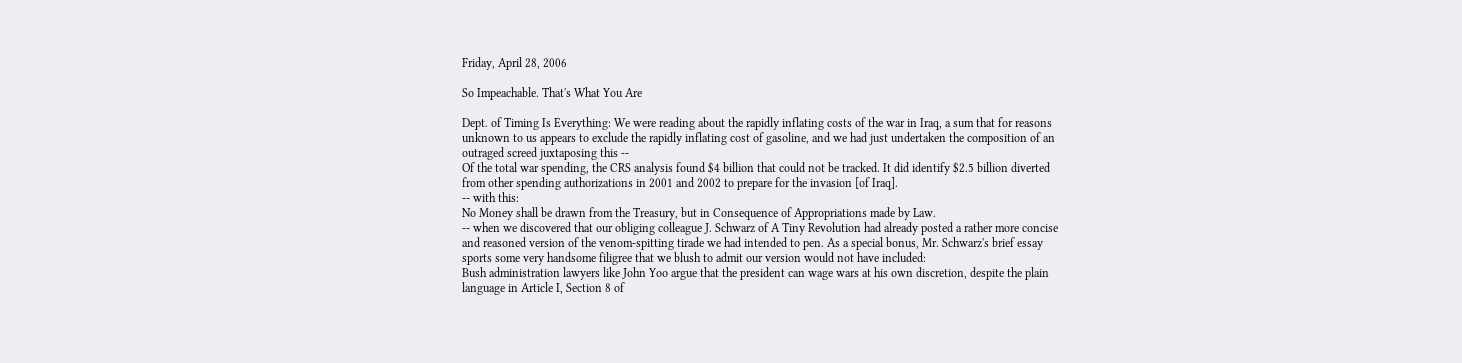Friday, April 28, 2006

So Impeachable. That's What You Are

Dept. of Timing Is Everything: We were reading about the rapidly inflating costs of the war in Iraq, a sum that for reasons unknown to us appears to exclude the rapidly inflating cost of gasoline, and we had just undertaken the composition of an outraged screed juxtaposing this --
Of the total war spending, the CRS analysis found $4 billion that could not be tracked. It did identify $2.5 billion diverted from other spending authorizations in 2001 and 2002 to prepare for the invasion [of Iraq].
-- with this:
No Money shall be drawn from the Treasury, but in Consequence of Appropriations made by Law.
-- when we discovered that our obliging colleague J. Schwarz of A Tiny Revolution had already posted a rather more concise and reasoned version of the venom-spitting tirade we had intended to pen. As a special bonus, Mr. Schwarz's brief essay sports some very handsome filigree that we blush to admit our version would not have included:
Bush administration lawyers like John Yoo argue that the president can wage wars at his own discretion, despite the plain language in Article I, Section 8 of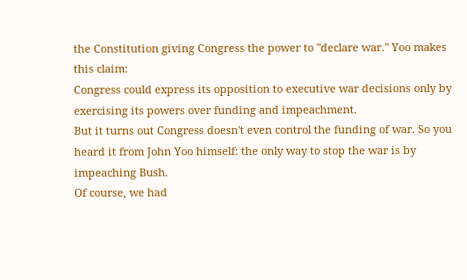the Constitution giving Congress the power to "declare war." Yoo makes this claim:
Congress could express its opposition to executive war decisions only by exercising its powers over funding and impeachment.
But it turns out Congress doesn't even control the funding of war. So you heard it from John Yoo himself: the only way to stop the war is by impeaching Bush.
Of course, we had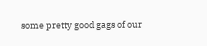some pretty good gags of our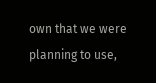own that we were planning to use,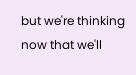but we're thinking now that we'll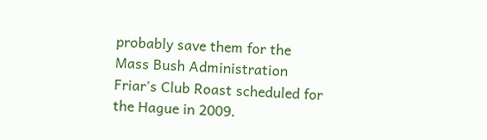probably save them for the Mass Bush Administration Friar's Club Roast scheduled for the Hague in 2009.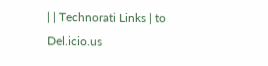| | Technorati Links | to Del.icio.us